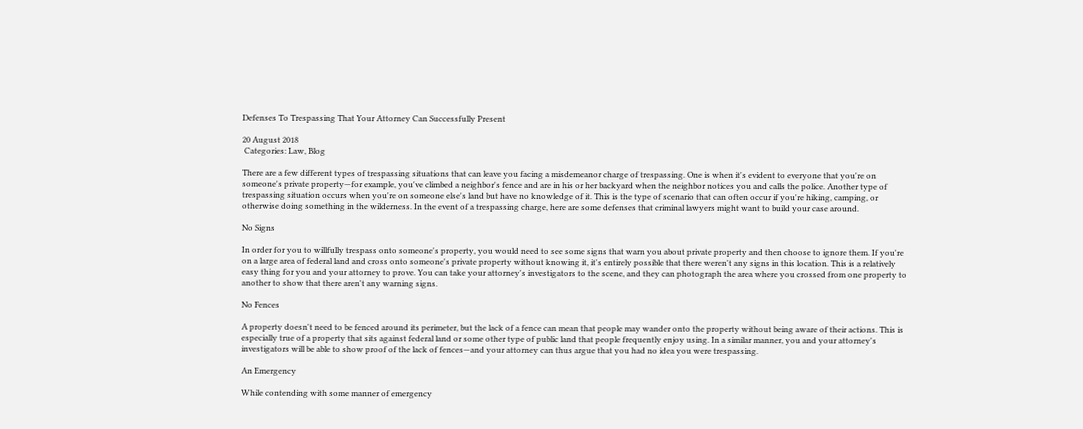Defenses To Trespassing That Your Attorney Can Successfully Present

20 August 2018
 Categories: Law, Blog

There are a few different types of trespassing situations that can leave you facing a misdemeanor charge of trespassing. One is when it's evident to everyone that you're on someone's private property—for example, you've climbed a neighbor's fence and are in his or her backyard when the neighbor notices you and calls the police. Another type of trespassing situation occurs when you're on someone else's land but have no knowledge of it. This is the type of scenario that can often occur if you're hiking, camping, or otherwise doing something in the wilderness. In the event of a trespassing charge, here are some defenses that criminal lawyers might want to build your case around.

No Signs

In order for you to willfully trespass onto someone's property, you would need to see some signs that warn you about private property and then choose to ignore them. If you're on a large area of federal land and cross onto someone's private property without knowing it, it's entirely possible that there weren't any signs in this location. This is a relatively easy thing for you and your attorney to prove. You can take your attorney's investigators to the scene, and they can photograph the area where you crossed from one property to another to show that there aren't any warning signs.

No Fences

A property doesn't need to be fenced around its perimeter, but the lack of a fence can mean that people may wander onto the property without being aware of their actions. This is especially true of a property that sits against federal land or some other type of public land that people frequently enjoy using. In a similar manner, you and your attorney's investigators will be able to show proof of the lack of fences—and your attorney can thus argue that you had no idea you were trespassing.

An Emergency

While contending with some manner of emergency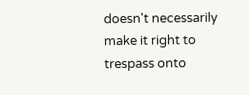doesn't necessarily make it right to trespass onto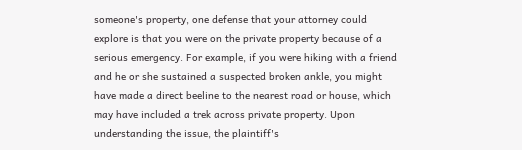someone's property, one defense that your attorney could explore is that you were on the private property because of a serious emergency. For example, if you were hiking with a friend and he or she sustained a suspected broken ankle, you might have made a direct beeline to the nearest road or house, which may have included a trek across private property. Upon understanding the issue, the plaintiff's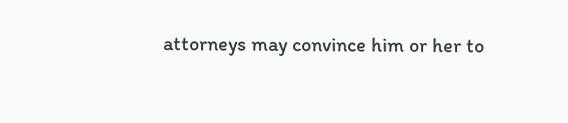attorneys may convince him or her to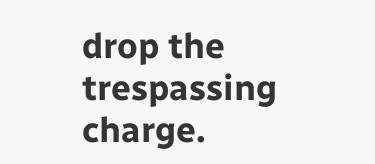drop the trespassing charge.